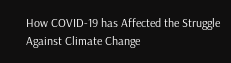How COVID-19 has Affected the Struggle Against Climate Change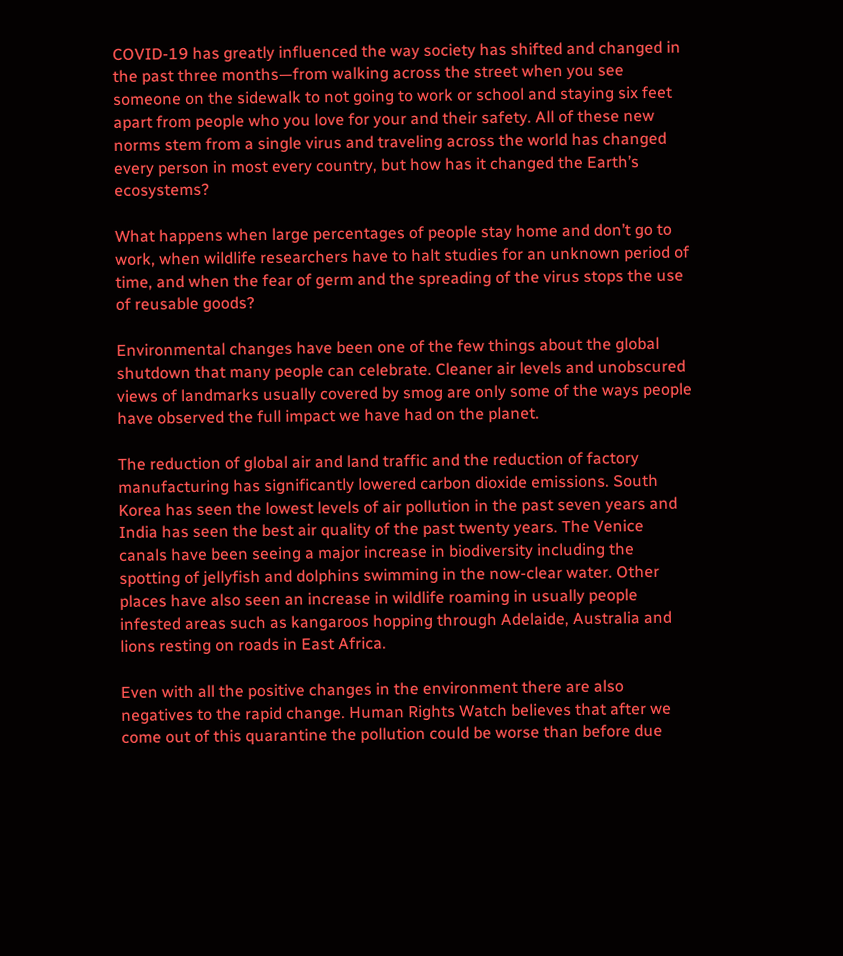COVID-19 has greatly influenced the way society has shifted and changed in the past three months—from walking across the street when you see someone on the sidewalk to not going to work or school and staying six feet apart from people who you love for your and their safety. All of these new norms stem from a single virus and traveling across the world has changed every person in most every country, but how has it changed the Earth’s ecosystems?

What happens when large percentages of people stay home and don’t go to work, when wildlife researchers have to halt studies for an unknown period of time, and when the fear of germ and the spreading of the virus stops the use of reusable goods?

Environmental changes have been one of the few things about the global shutdown that many people can celebrate. Cleaner air levels and unobscured views of landmarks usually covered by smog are only some of the ways people have observed the full impact we have had on the planet.

The reduction of global air and land traffic and the reduction of factory manufacturing has significantly lowered carbon dioxide emissions. South Korea has seen the lowest levels of air pollution in the past seven years and India has seen the best air quality of the past twenty years. The Venice canals have been seeing a major increase in biodiversity including the spotting of jellyfish and dolphins swimming in the now-clear water. Other places have also seen an increase in wildlife roaming in usually people infested areas such as kangaroos hopping through Adelaide, Australia and lions resting on roads in East Africa.

Even with all the positive changes in the environment there are also negatives to the rapid change. Human Rights Watch believes that after we come out of this quarantine the pollution could be worse than before due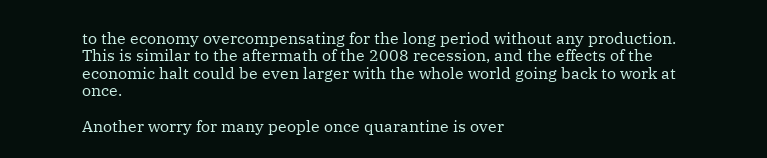to the economy overcompensating for the long period without any production. This is similar to the aftermath of the 2008 recession, and the effects of the economic halt could be even larger with the whole world going back to work at once.

Another worry for many people once quarantine is over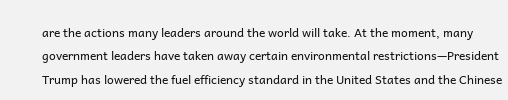are the actions many leaders around the world will take. At the moment, many government leaders have taken away certain environmental restrictions—President Trump has lowered the fuel efficiency standard in the United States and the Chinese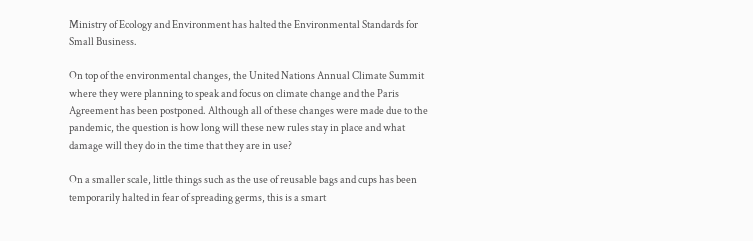Ministry of Ecology and Environment has halted the Environmental Standards for Small Business.

On top of the environmental changes, the United Nations Annual Climate Summit where they were planning to speak and focus on climate change and the Paris Agreement has been postponed. Although all of these changes were made due to the pandemic, the question is how long will these new rules stay in place and what damage will they do in the time that they are in use?

On a smaller scale, little things such as the use of reusable bags and cups has been temporarily halted in fear of spreading germs, this is a smart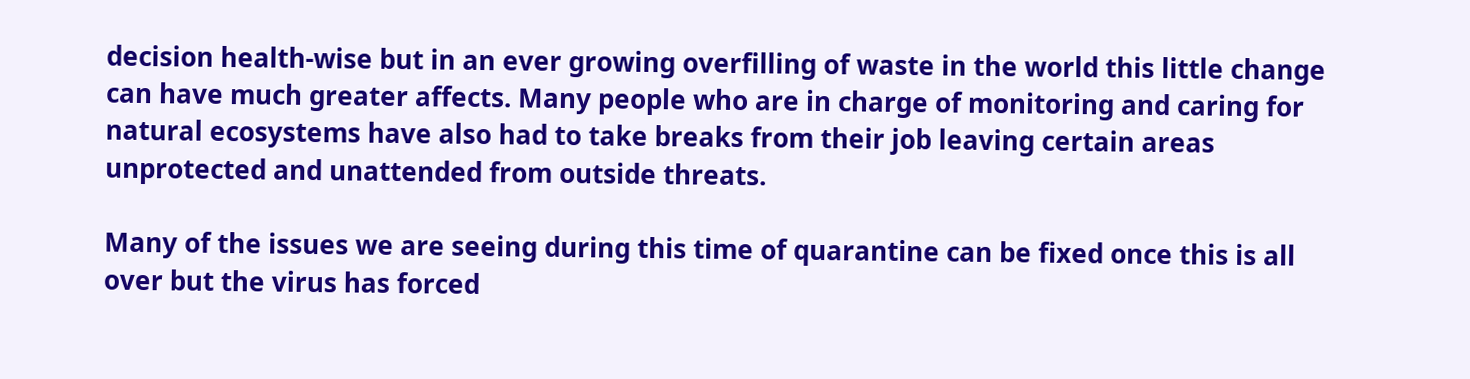decision health-wise but in an ever growing overfilling of waste in the world this little change can have much greater affects. Many people who are in charge of monitoring and caring for natural ecosystems have also had to take breaks from their job leaving certain areas unprotected and unattended from outside threats.

Many of the issues we are seeing during this time of quarantine can be fixed once this is all over but the virus has forced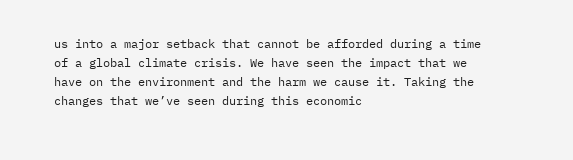us into a major setback that cannot be afforded during a time of a global climate crisis. We have seen the impact that we have on the environment and the harm we cause it. Taking the changes that we’ve seen during this economic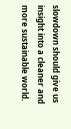slowdown should give us insight into a cleaner and more sustainable world.